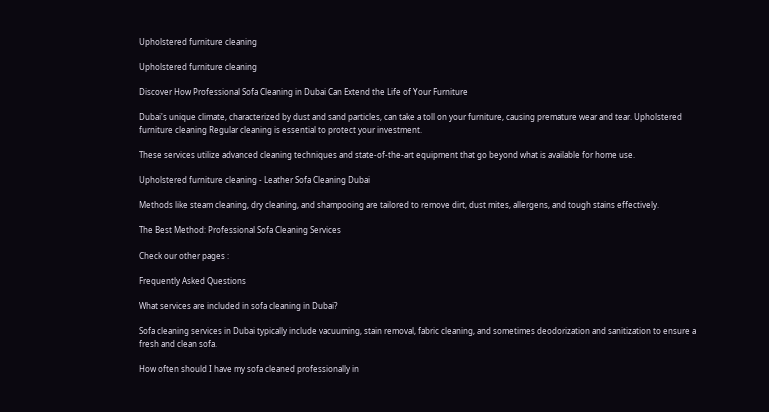Upholstered furniture cleaning

Upholstered furniture cleaning

Discover How Professional Sofa Cleaning in Dubai Can Extend the Life of Your Furniture

Dubai's unique climate, characterized by dust and sand particles, can take a toll on your furniture, causing premature wear and tear. Upholstered furniture cleaning Regular cleaning is essential to protect your investment.

These services utilize advanced cleaning techniques and state-of-the-art equipment that go beyond what is available for home use.

Upholstered furniture cleaning - Leather Sofa Cleaning Dubai

Methods like steam cleaning, dry cleaning, and shampooing are tailored to remove dirt, dust mites, allergens, and tough stains effectively.

The Best Method: Professional Sofa Cleaning Services

Check our other pages :

Frequently Asked Questions

What services are included in sofa cleaning in Dubai?

Sofa cleaning services in Dubai typically include vacuuming, stain removal, fabric cleaning, and sometimes deodorization and sanitization to ensure a fresh and clean sofa.

How often should I have my sofa cleaned professionally in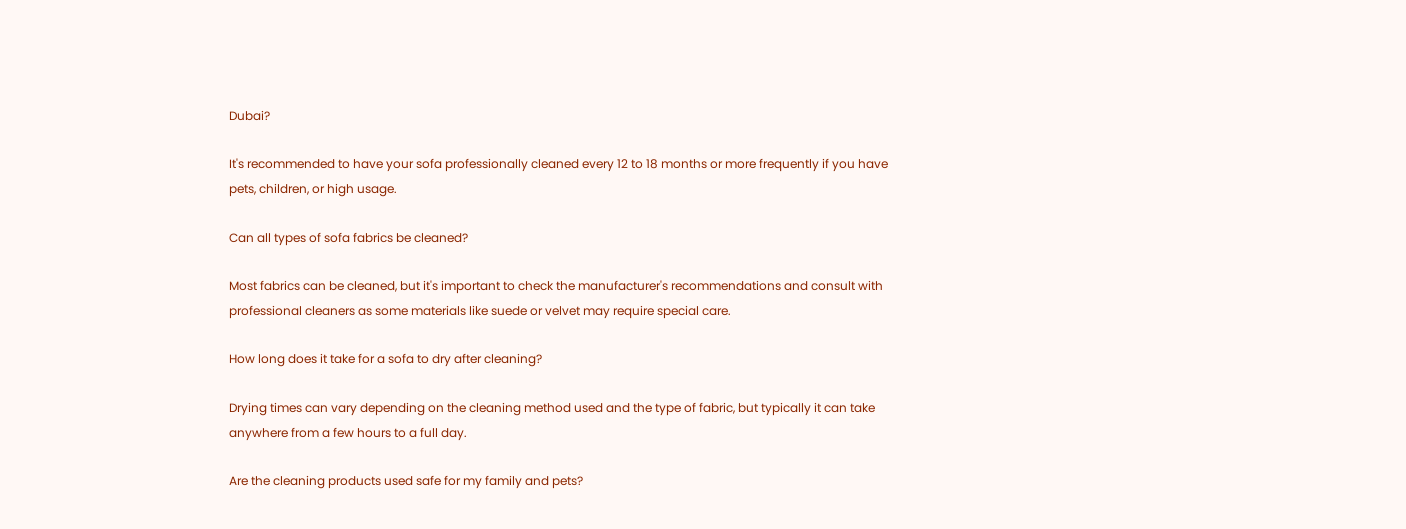Dubai?

It's recommended to have your sofa professionally cleaned every 12 to 18 months or more frequently if you have pets, children, or high usage.

Can all types of sofa fabrics be cleaned?

Most fabrics can be cleaned, but it's important to check the manufacturer's recommendations and consult with professional cleaners as some materials like suede or velvet may require special care.

How long does it take for a sofa to dry after cleaning?

Drying times can vary depending on the cleaning method used and the type of fabric, but typically it can take anywhere from a few hours to a full day.

Are the cleaning products used safe for my family and pets?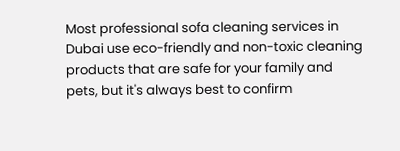Most professional sofa cleaning services in Dubai use eco-friendly and non-toxic cleaning products that are safe for your family and pets, but it's always best to confirm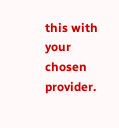this with your chosen provider.